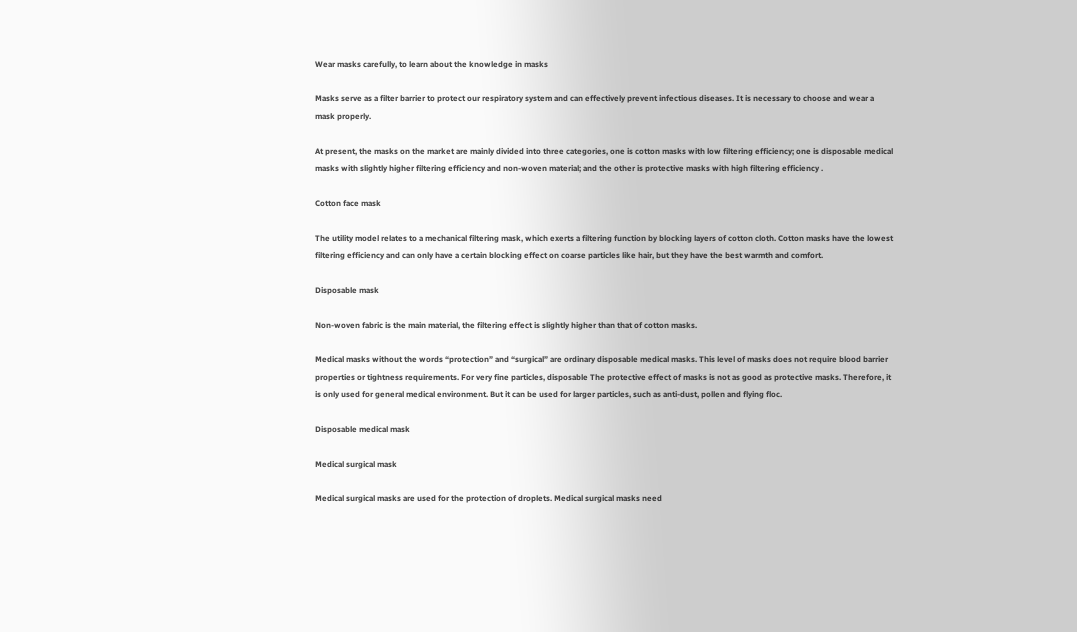Wear masks carefully, to learn about the knowledge in masks

Masks serve as a filter barrier to protect our respiratory system and can effectively prevent infectious diseases. It is necessary to choose and wear a mask properly.

At present, the masks on the market are mainly divided into three categories, one is cotton masks with low filtering efficiency; one is disposable medical masks with slightly higher filtering efficiency and non-woven material; and the other is protective masks with high filtering efficiency .

Cotton face mask

The utility model relates to a mechanical filtering mask, which exerts a filtering function by blocking layers of cotton cloth. Cotton masks have the lowest filtering efficiency and can only have a certain blocking effect on coarse particles like hair, but they have the best warmth and comfort.

Disposable mask

Non-woven fabric is the main material, the filtering effect is slightly higher than that of cotton masks.

Medical masks without the words “protection” and “surgical” are ordinary disposable medical masks. This level of masks does not require blood barrier properties or tightness requirements. For very fine particles, disposable The protective effect of masks is not as good as protective masks. Therefore, it is only used for general medical environment. But it can be used for larger particles, such as anti-dust, pollen and flying floc.

Disposable medical mask

Medical surgical mask

Medical surgical masks are used for the protection of droplets. Medical surgical masks need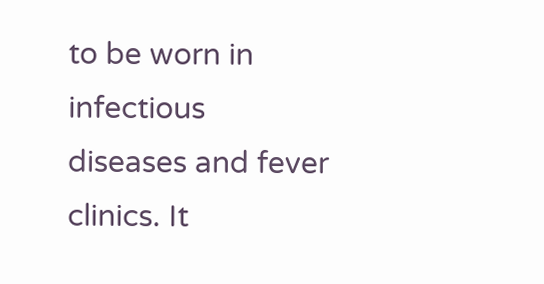to be worn in infectious diseases and fever clinics. It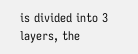is divided into 3 layers, the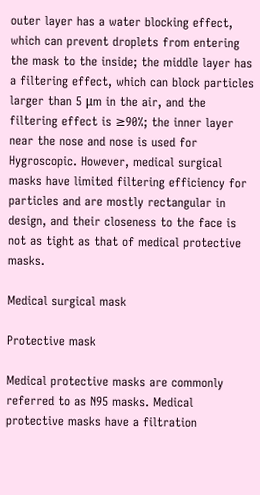outer layer has a water blocking effect, which can prevent droplets from entering the mask to the inside; the middle layer has a filtering effect, which can block particles larger than 5 μm in the air, and the filtering effect is ≥90%; the inner layer near the nose and nose is used for Hygroscopic. However, medical surgical masks have limited filtering efficiency for particles and are mostly rectangular in design, and their closeness to the face is not as tight as that of medical protective masks.

Medical surgical mask

Protective mask

Medical protective masks are commonly referred to as N95 masks. Medical protective masks have a filtration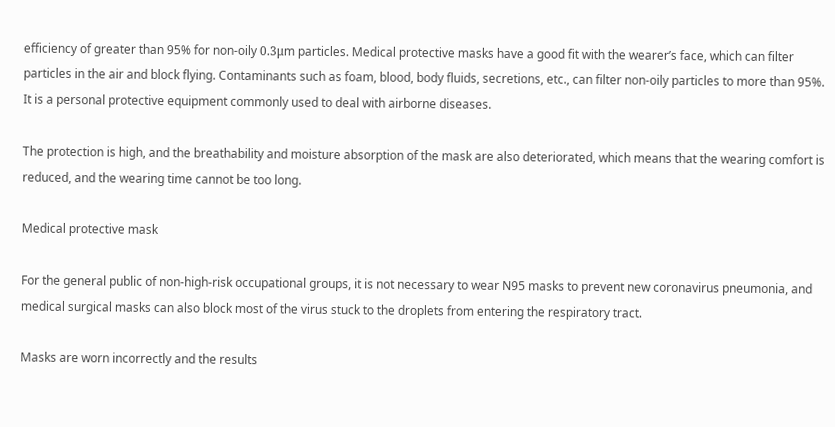efficiency of greater than 95% for non-oily 0.3μm particles. Medical protective masks have a good fit with the wearer’s face, which can filter particles in the air and block flying. Contaminants such as foam, blood, body fluids, secretions, etc., can filter non-oily particles to more than 95%. It is a personal protective equipment commonly used to deal with airborne diseases.

The protection is high, and the breathability and moisture absorption of the mask are also deteriorated, which means that the wearing comfort is reduced, and the wearing time cannot be too long.

Medical protective mask

For the general public of non-high-risk occupational groups, it is not necessary to wear N95 masks to prevent new coronavirus pneumonia, and medical surgical masks can also block most of the virus stuck to the droplets from entering the respiratory tract.

Masks are worn incorrectly and the results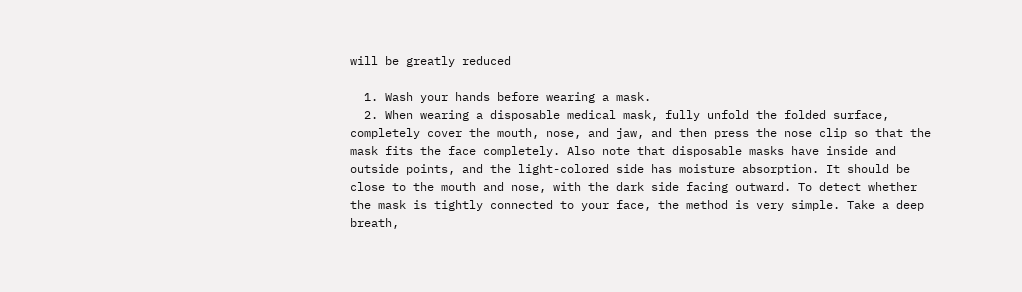will be greatly reduced

  1. Wash your hands before wearing a mask.
  2. When wearing a disposable medical mask, fully unfold the folded surface, completely cover the mouth, nose, and jaw, and then press the nose clip so that the mask fits the face completely. Also note that disposable masks have inside and outside points, and the light-colored side has moisture absorption. It should be close to the mouth and nose, with the dark side facing outward. To detect whether the mask is tightly connected to your face, the method is very simple. Take a deep breath,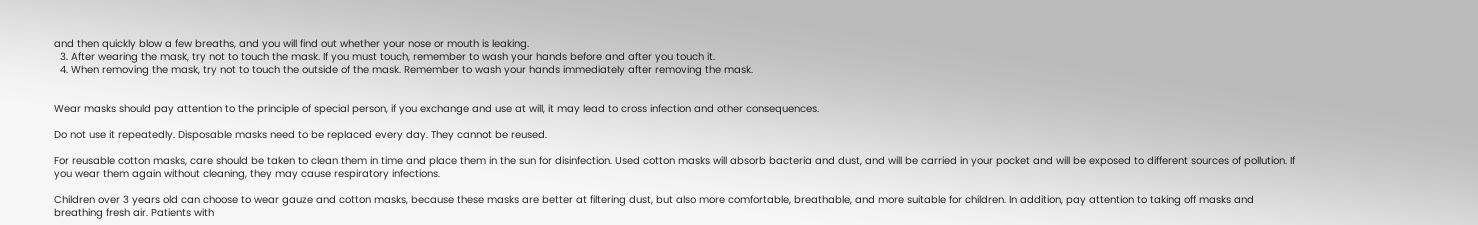and then quickly blow a few breaths, and you will find out whether your nose or mouth is leaking.
  3. After wearing the mask, try not to touch the mask. If you must touch, remember to wash your hands before and after you touch it.
  4. When removing the mask, try not to touch the outside of the mask. Remember to wash your hands immediately after removing the mask.


Wear masks should pay attention to the principle of special person, if you exchange and use at will, it may lead to cross infection and other consequences.

Do not use it repeatedly. Disposable masks need to be replaced every day. They cannot be reused.

For reusable cotton masks, care should be taken to clean them in time and place them in the sun for disinfection. Used cotton masks will absorb bacteria and dust, and will be carried in your pocket and will be exposed to different sources of pollution. If you wear them again without cleaning, they may cause respiratory infections.

Children over 3 years old can choose to wear gauze and cotton masks, because these masks are better at filtering dust, but also more comfortable, breathable, and more suitable for children. In addition, pay attention to taking off masks and breathing fresh air. Patients with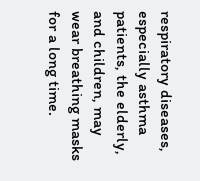respiratory diseases, especially asthma patients, the elderly, and children, may wear breathing masks for a long time.